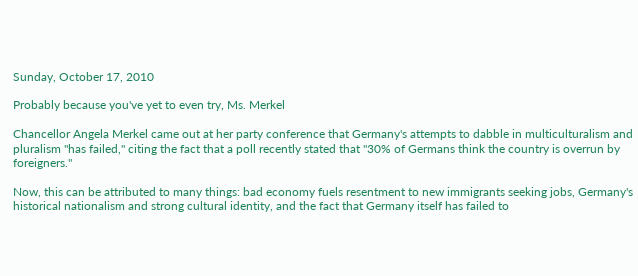Sunday, October 17, 2010

Probably because you've yet to even try, Ms. Merkel

Chancellor Angela Merkel came out at her party conference that Germany's attempts to dabble in multiculturalism and pluralism "has failed," citing the fact that a poll recently stated that "30% of Germans think the country is overrun by foreigners."

Now, this can be attributed to many things: bad economy fuels resentment to new immigrants seeking jobs, Germany's historical nationalism and strong cultural identity, and the fact that Germany itself has failed to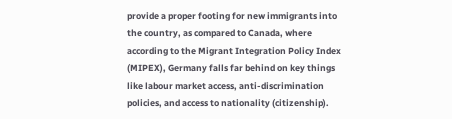provide a proper footing for new immigrants into the country, as compared to Canada, where according to the Migrant Integration Policy Index (MIPEX), Germany falls far behind on key things like labour market access, anti-discrimination policies, and access to nationality (citizenship).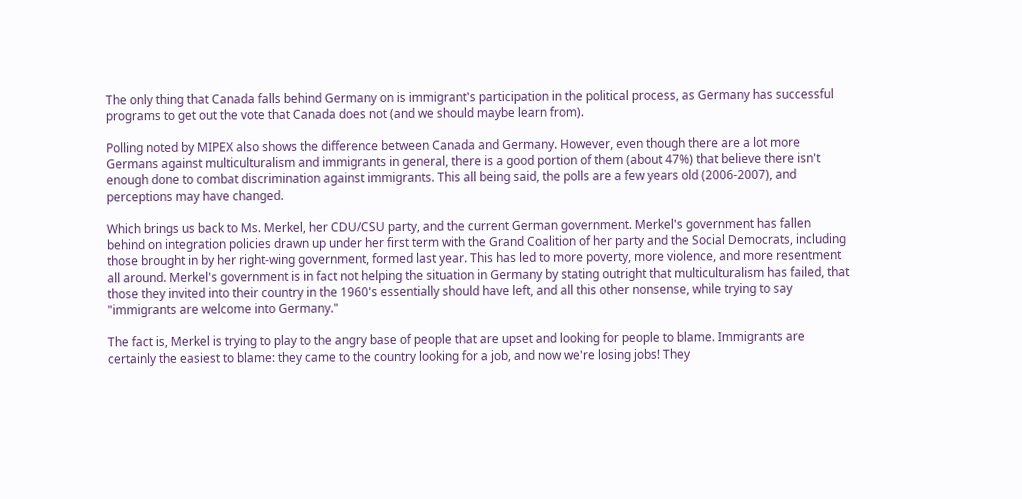The only thing that Canada falls behind Germany on is immigrant's participation in the political process, as Germany has successful programs to get out the vote that Canada does not (and we should maybe learn from).

Polling noted by MIPEX also shows the difference between Canada and Germany. However, even though there are a lot more Germans against multiculturalism and immigrants in general, there is a good portion of them (about 47%) that believe there isn't enough done to combat discrimination against immigrants. This all being said, the polls are a few years old (2006-2007), and perceptions may have changed.

Which brings us back to Ms. Merkel, her CDU/CSU party, and the current German government. Merkel's government has fallen behind on integration policies drawn up under her first term with the Grand Coalition of her party and the Social Democrats, including those brought in by her right-wing government, formed last year. This has led to more poverty, more violence, and more resentment all around. Merkel's government is in fact not helping the situation in Germany by stating outright that multiculturalism has failed, that those they invited into their country in the 1960's essentially should have left, and all this other nonsense, while trying to say "immigrants are welcome into Germany."

The fact is, Merkel is trying to play to the angry base of people that are upset and looking for people to blame. Immigrants are certainly the easiest to blame: they came to the country looking for a job, and now we're losing jobs! They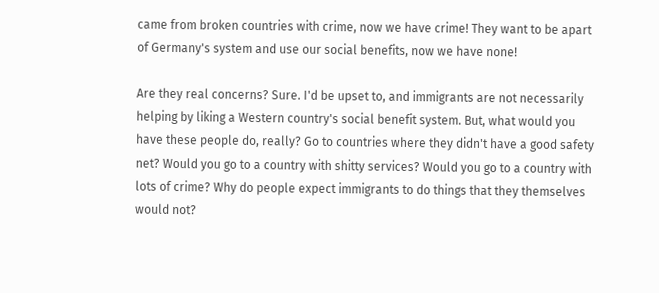came from broken countries with crime, now we have crime! They want to be apart of Germany's system and use our social benefits, now we have none!

Are they real concerns? Sure. I'd be upset to, and immigrants are not necessarily helping by liking a Western country's social benefit system. But, what would you have these people do, really? Go to countries where they didn't have a good safety net? Would you go to a country with shitty services? Would you go to a country with lots of crime? Why do people expect immigrants to do things that they themselves would not?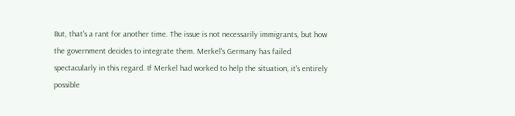But, that's a rant for another time. The issue is not necessarily immigrants, but how the government decides to integrate them. Merkel's Germany has failed spectacularly in this regard. If Merkel had worked to help the situation, it's entirely possible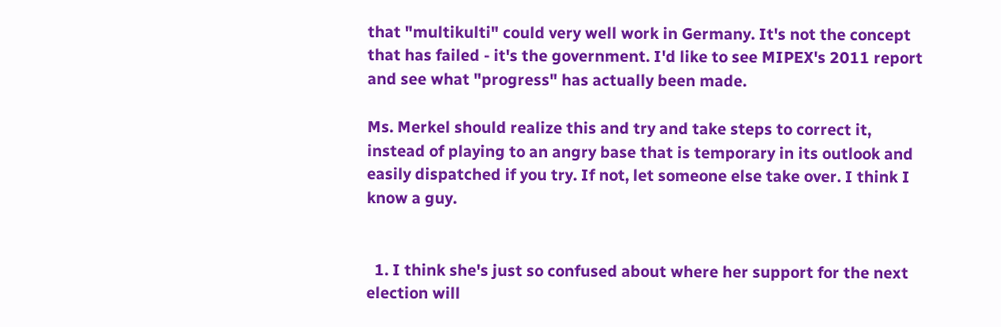that "multikulti" could very well work in Germany. It's not the concept that has failed - it's the government. I'd like to see MIPEX's 2011 report and see what "progress" has actually been made.

Ms. Merkel should realize this and try and take steps to correct it, instead of playing to an angry base that is temporary in its outlook and easily dispatched if you try. If not, let someone else take over. I think I know a guy.


  1. I think she's just so confused about where her support for the next election will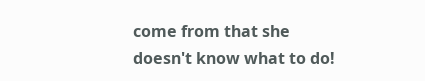come from that she doesn't know what to do!